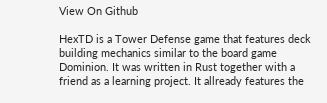View On Github

HexTD is a Tower Defense game that features deck building mechanics similar to the board game Dominion. It was written in Rust together with a friend as a learning project. It allready features the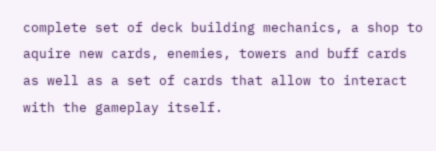complete set of deck building mechanics, a shop to aquire new cards, enemies, towers and buff cards as well as a set of cards that allow to interact with the gameplay itself.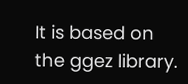It is based on the ggez library.